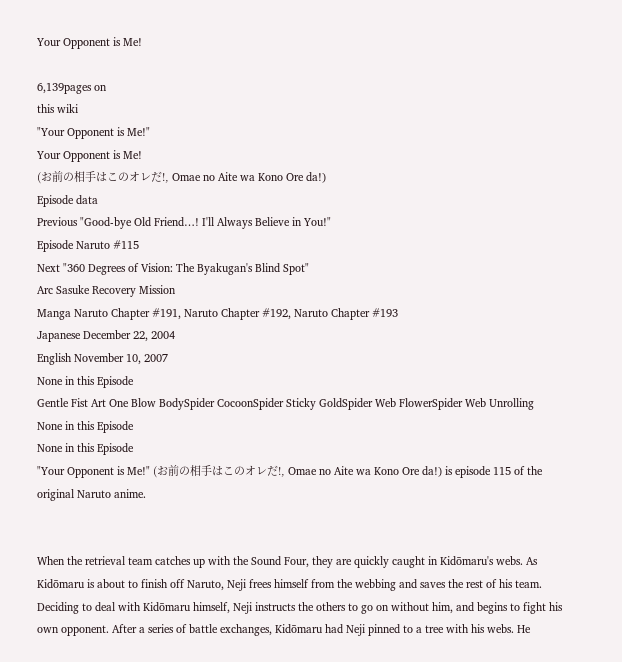Your Opponent is Me!

6,139pages on
this wiki
"Your Opponent is Me!"
Your Opponent is Me!
(お前の相手はこのオレだ!, Omae no Aite wa Kono Ore da!)
Episode data
Previous "Good-bye Old Friend…! I'll Always Believe in You!"
Episode Naruto #115
Next "360 Degrees of Vision: The Byakugan's Blind Spot"
Arc Sasuke Recovery Mission
Manga Naruto Chapter #191, Naruto Chapter #192, Naruto Chapter #193
Japanese December 22, 2004
English November 10, 2007
None in this Episode
Gentle Fist Art One Blow BodySpider CocoonSpider Sticky GoldSpider Web FlowerSpider Web Unrolling
None in this Episode
None in this Episode
"Your Opponent is Me!" (お前の相手はこのオレだ!, Omae no Aite wa Kono Ore da!) is episode 115 of the original Naruto anime.


When the retrieval team catches up with the Sound Four, they are quickly caught in Kidōmaru's webs. As Kidōmaru is about to finish off Naruto, Neji frees himself from the webbing and saves the rest of his team. Deciding to deal with Kidōmaru himself, Neji instructs the others to go on without him, and begins to fight his own opponent. After a series of battle exchanges, Kidōmaru had Neji pinned to a tree with his webs. He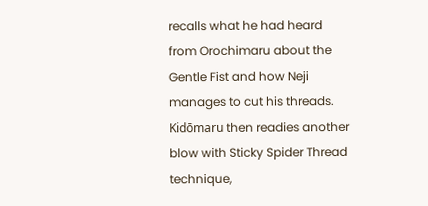recalls what he had heard from Orochimaru about the Gentle Fist and how Neji manages to cut his threads. Kidōmaru then readies another blow with Sticky Spider Thread technique,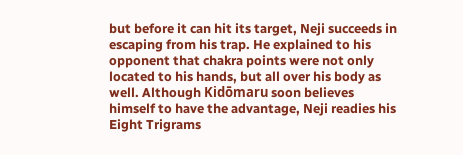but before it can hit its target, Neji succeeds in escaping from his trap. He explained to his opponent that chakra points were not only located to his hands, but all over his body as well. Although Kidōmaru soon believes himself to have the advantage, Neji readies his Eight Trigrams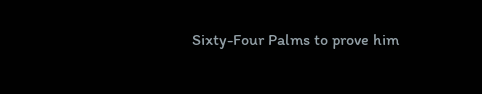Sixty-Four Palms to prove him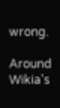wrong.

Around Wikia's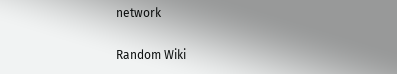network

Random Wiki